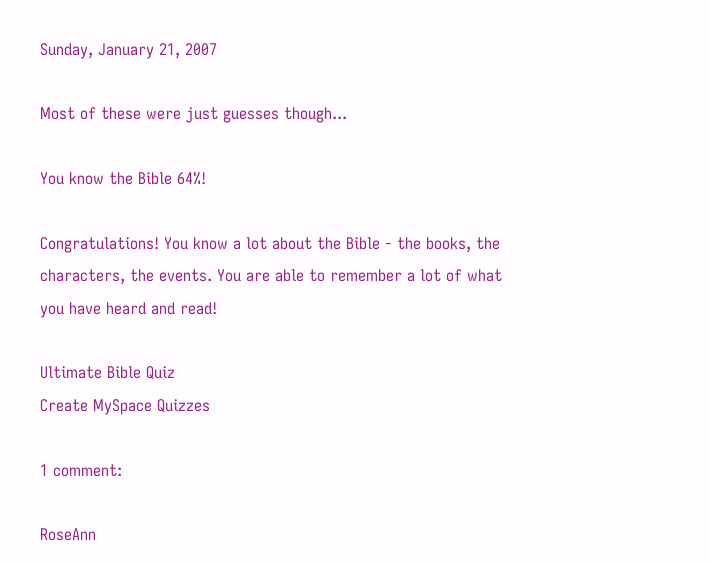Sunday, January 21, 2007

Most of these were just guesses though...

You know the Bible 64%!

Congratulations! You know a lot about the Bible - the books, the characters, the events. You are able to remember a lot of what you have heard and read!

Ultimate Bible Quiz
Create MySpace Quizzes

1 comment:

RoseAnn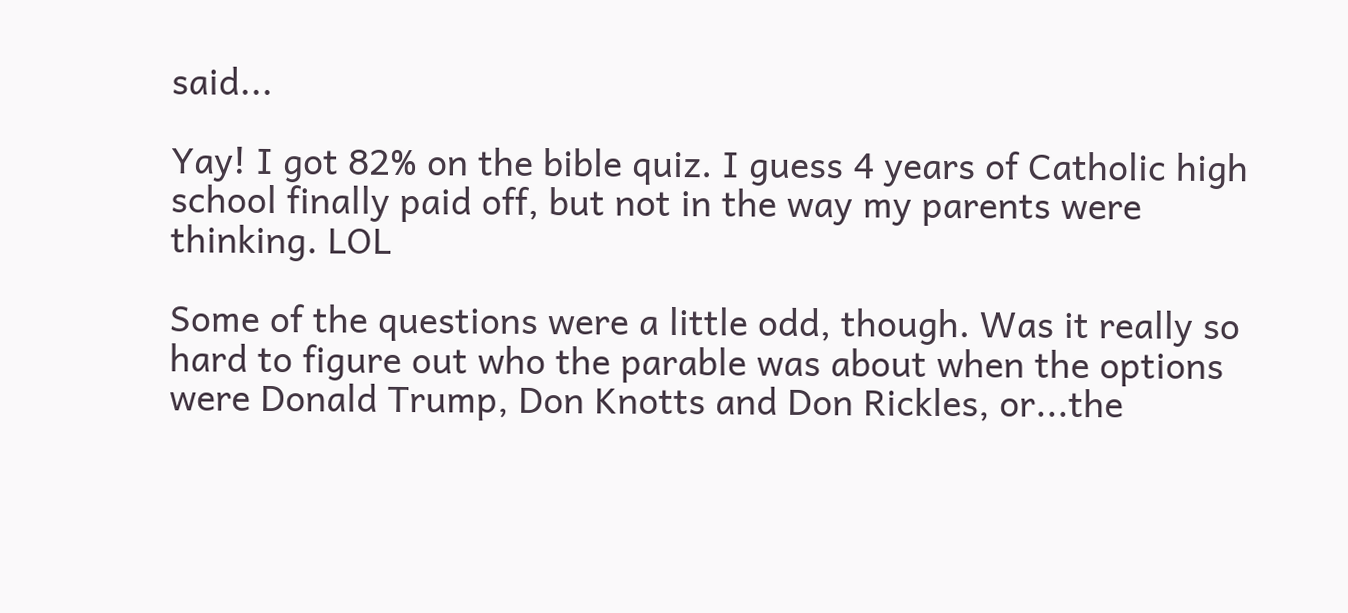said...

Yay! I got 82% on the bible quiz. I guess 4 years of Catholic high school finally paid off, but not in the way my parents were thinking. LOL

Some of the questions were a little odd, though. Was it really so hard to figure out who the parable was about when the options were Donald Trump, Don Knotts and Don Rickles, or...the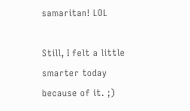samaritan! LOL

Still, I felt a little smarter today because of it. ;)